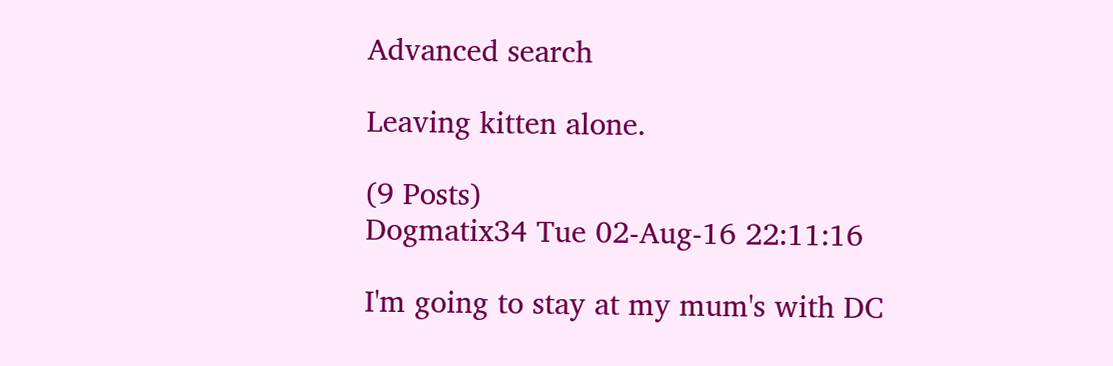Advanced search

Leaving kitten alone.

(9 Posts)
Dogmatix34 Tue 02-Aug-16 22:11:16

I'm going to stay at my mum's with DC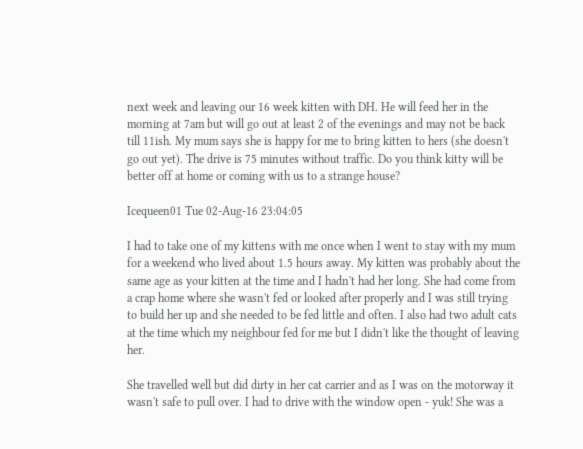next week and leaving our 16 week kitten with DH. He will feed her in the morning at 7am but will go out at least 2 of the evenings and may not be back till 11ish. My mum says she is happy for me to bring kitten to hers (she doesn't go out yet). The drive is 75 minutes without traffic. Do you think kitty will be better off at home or coming with us to a strange house?

Icequeen01 Tue 02-Aug-16 23:04:05

I had to take one of my kittens with me once when I went to stay with my mum for a weekend who lived about 1.5 hours away. My kitten was probably about the same age as your kitten at the time and I hadn't had her long. She had come from a crap home where she wasn't fed or looked after properly and I was still trying to build her up and she needed to be fed little and often. I also had two adult cats at the time which my neighbour fed for me but I didn't like the thought of leaving her.

She travelled well but did dirty in her cat carrier and as I was on the motorway it wasn't safe to pull over. I had to drive with the window open - yuk! She was a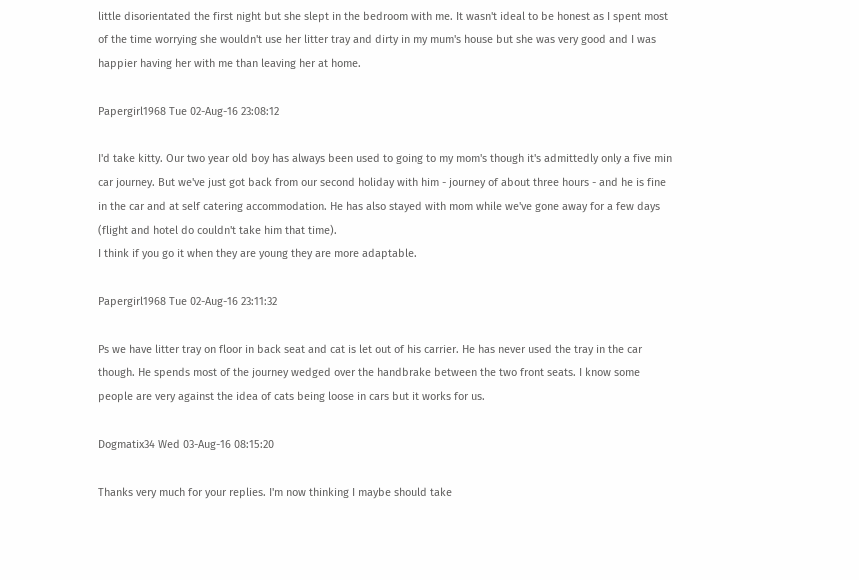little disorientated the first night but she slept in the bedroom with me. It wasn't ideal to be honest as I spent most of the time worrying she wouldn't use her litter tray and dirty in my mum's house but she was very good and I was happier having her with me than leaving her at home.

Papergirl1968 Tue 02-Aug-16 23:08:12

I'd take kitty. Our two year old boy has always been used to going to my mom's though it's admittedly only a five min car journey. But we've just got back from our second holiday with him - journey of about three hours - and he is fine in the car and at self catering accommodation. He has also stayed with mom while we've gone away for a few days (flight and hotel do couldn't take him that time).
I think if you go it when they are young they are more adaptable.

Papergirl1968 Tue 02-Aug-16 23:11:32

Ps we have litter tray on floor in back seat and cat is let out of his carrier. He has never used the tray in the car though. He spends most of the journey wedged over the handbrake between the two front seats. I know some people are very against the idea of cats being loose in cars but it works for us.

Dogmatix34 Wed 03-Aug-16 08:15:20

Thanks very much for your replies. I'm now thinking I maybe should take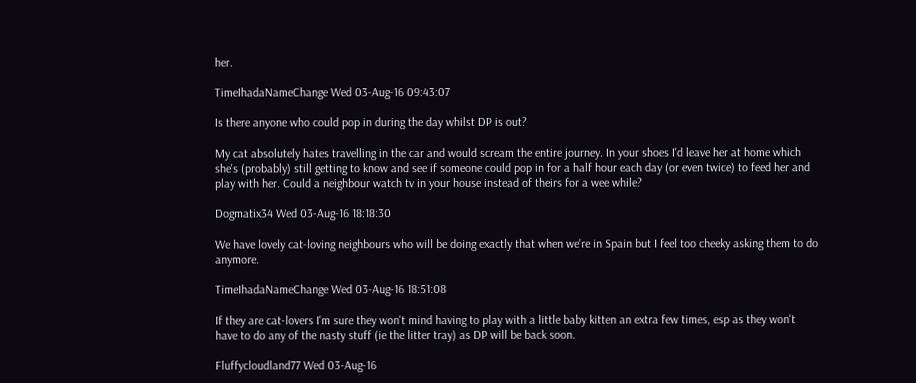her.

TimeIhadaNameChange Wed 03-Aug-16 09:43:07

Is there anyone who could pop in during the day whilst DP is out?

My cat absolutely hates travelling in the car and would scream the entire journey. In your shoes I'd leave her at home which she's (probably) still getting to know and see if someone could pop in for a half hour each day (or even twice) to feed her and play with her. Could a neighbour watch tv in your house instead of theirs for a wee while?

Dogmatix34 Wed 03-Aug-16 18:18:30

We have lovely cat-loving neighbours who will be doing exactly that when we're in Spain but I feel too cheeky asking them to do anymore.

TimeIhadaNameChange Wed 03-Aug-16 18:51:08

If they are cat-lovers I'm sure they won't mind having to play with a little baby kitten an extra few times, esp as they won't have to do any of the nasty stuff (ie the litter tray) as DP will be back soon.

Fluffycloudland77 Wed 03-Aug-16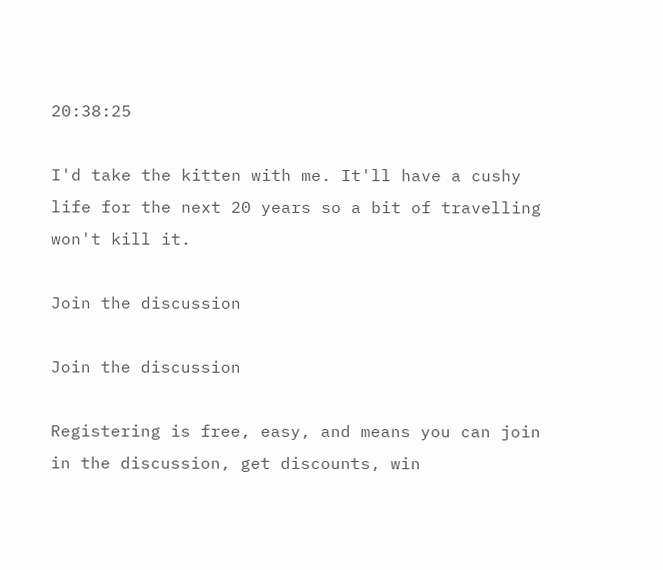20:38:25

I'd take the kitten with me. It'll have a cushy life for the next 20 years so a bit of travelling won't kill it.

Join the discussion

Join the discussion

Registering is free, easy, and means you can join in the discussion, get discounts, win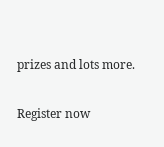prizes and lots more.

Register now